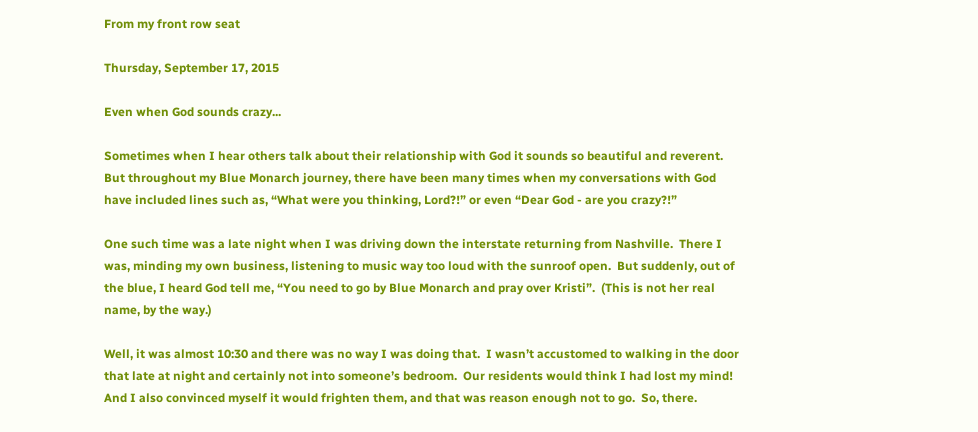From my front row seat

Thursday, September 17, 2015

Even when God sounds crazy...

Sometimes when I hear others talk about their relationship with God it sounds so beautiful and reverent.  But throughout my Blue Monarch journey, there have been many times when my conversations with God have included lines such as, “What were you thinking, Lord?!” or even “Dear God - are you crazy?!”

One such time was a late night when I was driving down the interstate returning from Nashville.  There I was, minding my own business, listening to music way too loud with the sunroof open.  But suddenly, out of the blue, I heard God tell me, “You need to go by Blue Monarch and pray over Kristi”.  (This is not her real name, by the way.)

Well, it was almost 10:30 and there was no way I was doing that.  I wasn’t accustomed to walking in the door that late at night and certainly not into someone’s bedroom.  Our residents would think I had lost my mind!  And I also convinced myself it would frighten them, and that was reason enough not to go.  So, there.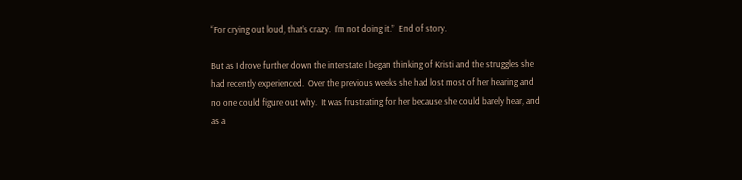“For crying out loud, that’s crazy.  I’m not doing it.”  End of story.

But as I drove further down the interstate I began thinking of Kristi and the struggles she had recently experienced.  Over the previous weeks she had lost most of her hearing and no one could figure out why.  It was frustrating for her because she could barely hear, and as a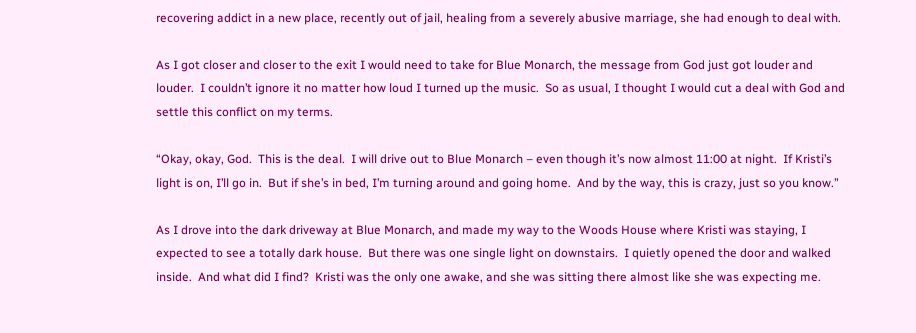recovering addict in a new place, recently out of jail, healing from a severely abusive marriage, she had enough to deal with.

As I got closer and closer to the exit I would need to take for Blue Monarch, the message from God just got louder and louder.  I couldn’t ignore it no matter how loud I turned up the music.  So as usual, I thought I would cut a deal with God and settle this conflict on my terms.

“Okay, okay, God.  This is the deal.  I will drive out to Blue Monarch – even though it’s now almost 11:00 at night.  If Kristi’s light is on, I’ll go in.  But if she’s in bed, I’m turning around and going home.  And by the way, this is crazy, just so you know.”

As I drove into the dark driveway at Blue Monarch, and made my way to the Woods House where Kristi was staying, I expected to see a totally dark house.  But there was one single light on downstairs.  I quietly opened the door and walked inside.  And what did I find?  Kristi was the only one awake, and she was sitting there almost like she was expecting me.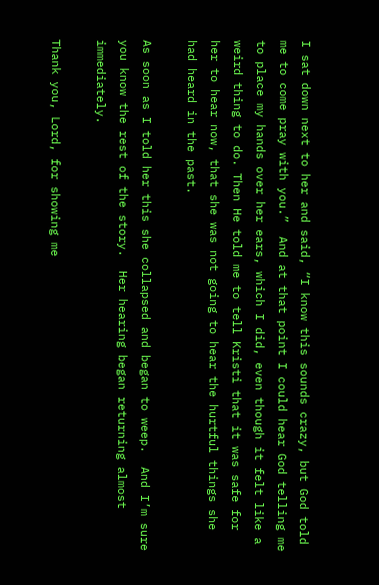I sat down next to her and said, “I know this sounds crazy, but God told me to come pray with you.”  And at that point I could hear God telling me to place my hands over her ears, which I did, even though it felt like a weird thing to do. Then He told me to tell Kristi that it was safe for her to hear now, that she was not going to hear the hurtful things she had heard in the past.

As soon as I told her this she collapsed and began to weep.  And I’m sure you know the rest of the story.  Her hearing began returning almost immediately.

Thank you, Lord, for showing me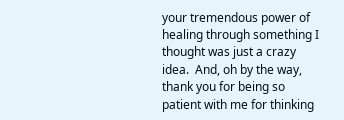your tremendous power of healing through something I thought was just a crazy idea.  And, oh by the way, thank you for being so patient with me for thinking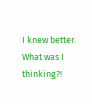I knew better. What was I thinking?!